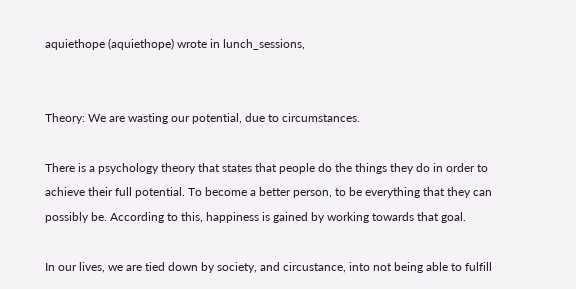aquiethope (aquiethope) wrote in lunch_sessions,


Theory: We are wasting our potential, due to circumstances.

There is a psychology theory that states that people do the things they do in order to achieve their full potential. To become a better person, to be everything that they can possibly be. According to this, happiness is gained by working towards that goal.

In our lives, we are tied down by society, and circustance, into not being able to fulfill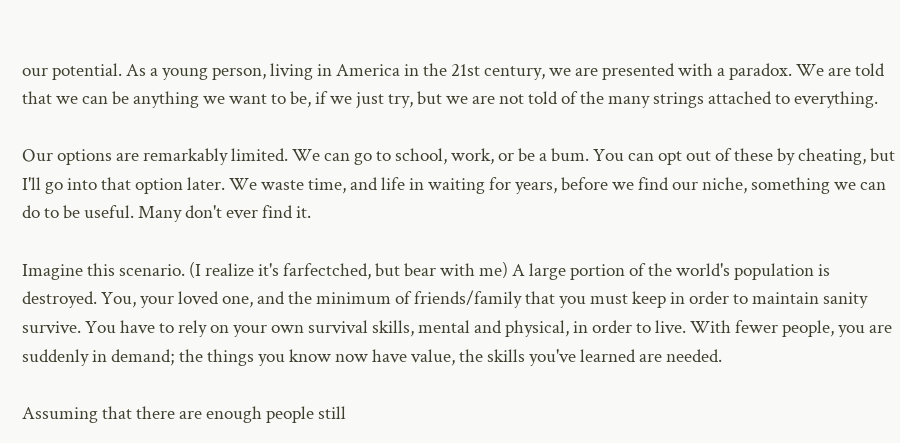our potential. As a young person, living in America in the 21st century, we are presented with a paradox. We are told that we can be anything we want to be, if we just try, but we are not told of the many strings attached to everything.

Our options are remarkably limited. We can go to school, work, or be a bum. You can opt out of these by cheating, but I'll go into that option later. We waste time, and life in waiting for years, before we find our niche, something we can do to be useful. Many don't ever find it.

Imagine this scenario. (I realize it's farfectched, but bear with me) A large portion of the world's population is destroyed. You, your loved one, and the minimum of friends/family that you must keep in order to maintain sanity survive. You have to rely on your own survival skills, mental and physical, in order to live. With fewer people, you are suddenly in demand; the things you know now have value, the skills you've learned are needed.

Assuming that there are enough people still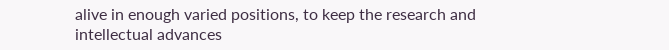alive in enough varied positions, to keep the research and intellectual advances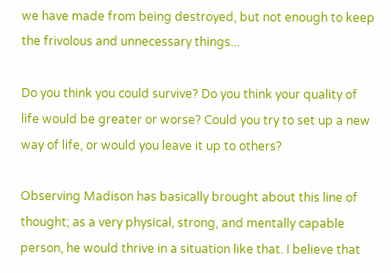we have made from being destroyed, but not enough to keep the frivolous and unnecessary things...

Do you think you could survive? Do you think your quality of life would be greater or worse? Could you try to set up a new way of life, or would you leave it up to others?

Observing Madison has basically brought about this line of thought; as a very physical, strong, and mentally capable person, he would thrive in a situation like that. I believe that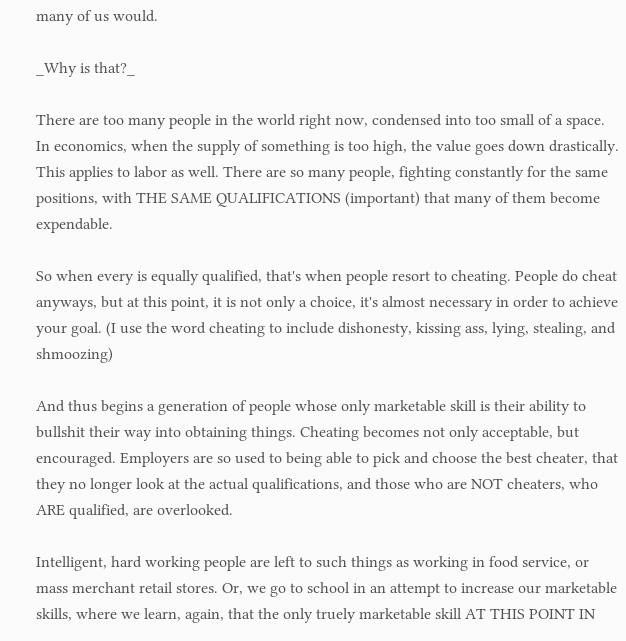many of us would.

_Why is that?_

There are too many people in the world right now, condensed into too small of a space. In economics, when the supply of something is too high, the value goes down drastically. This applies to labor as well. There are so many people, fighting constantly for the same positions, with THE SAME QUALIFICATIONS (important) that many of them become expendable.

So when every is equally qualified, that's when people resort to cheating. People do cheat anyways, but at this point, it is not only a choice, it's almost necessary in order to achieve your goal. (I use the word cheating to include dishonesty, kissing ass, lying, stealing, and shmoozing)

And thus begins a generation of people whose only marketable skill is their ability to bullshit their way into obtaining things. Cheating becomes not only acceptable, but encouraged. Employers are so used to being able to pick and choose the best cheater, that they no longer look at the actual qualifications, and those who are NOT cheaters, who ARE qualified, are overlooked.

Intelligent, hard working people are left to such things as working in food service, or mass merchant retail stores. Or, we go to school in an attempt to increase our marketable skills, where we learn, again, that the only truely marketable skill AT THIS POINT IN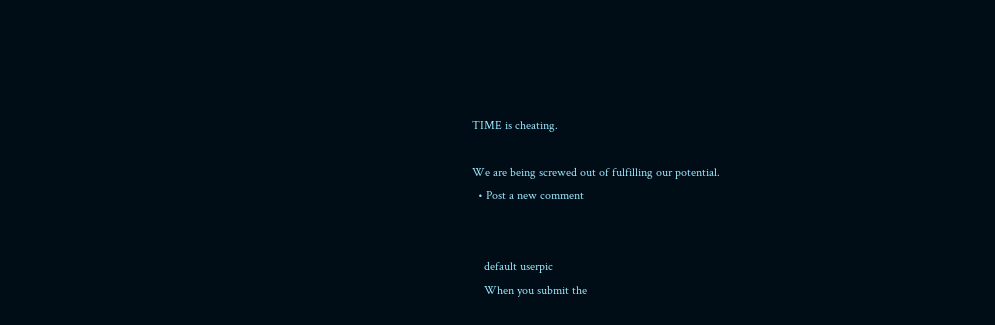TIME is cheating.

We are being screwed out of fulfilling our potential.
  • Post a new comment


    default userpic
    When you submit the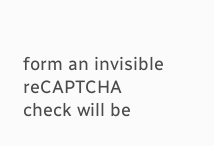form an invisible reCAPTCHA check will be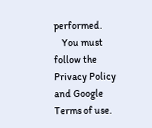performed.
    You must follow the Privacy Policy and Google Terms of use.